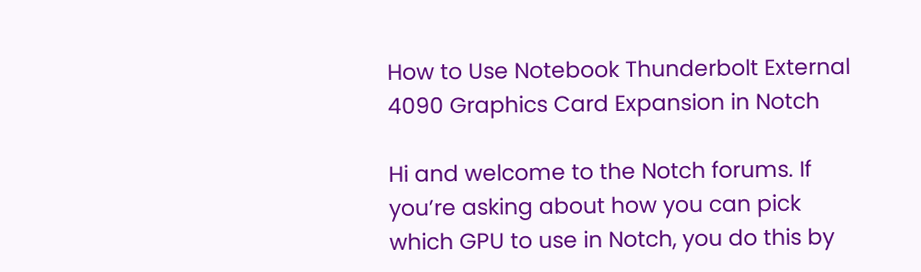How to Use Notebook Thunderbolt External 4090 Graphics Card Expansion in Notch

Hi and welcome to the Notch forums. If you’re asking about how you can pick which GPU to use in Notch, you do this by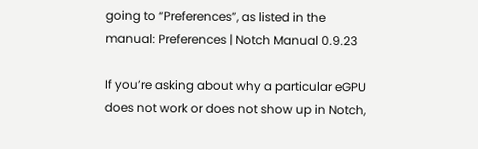going to “Preferences”, as listed in the manual: Preferences | Notch Manual 0.9.23

If you’re asking about why a particular eGPU does not work or does not show up in Notch,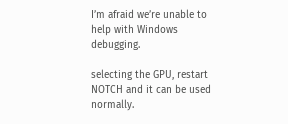I’m afraid we’re unable to help with Windows debugging.

selecting the GPU, restart NOTCH and it can be used normally.